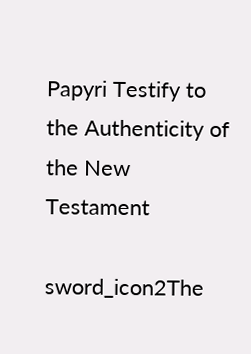Papyri Testify to the Authenticity of the New Testament

sword_icon2The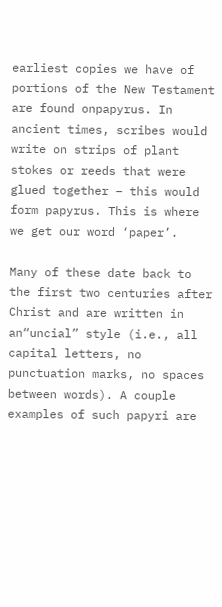earliest copies we have of portions of the New Testament are found onpapyrus. In ancient times, scribes would write on strips of plant stokes or reeds that were glued together – this would form papyrus. This is where we get our word ‘paper’.

Many of these date back to the first two centuries after Christ and are written in an“uncial” style (i.e., all capital letters, no punctuation marks, no spaces between words). A couple examples of such papyri are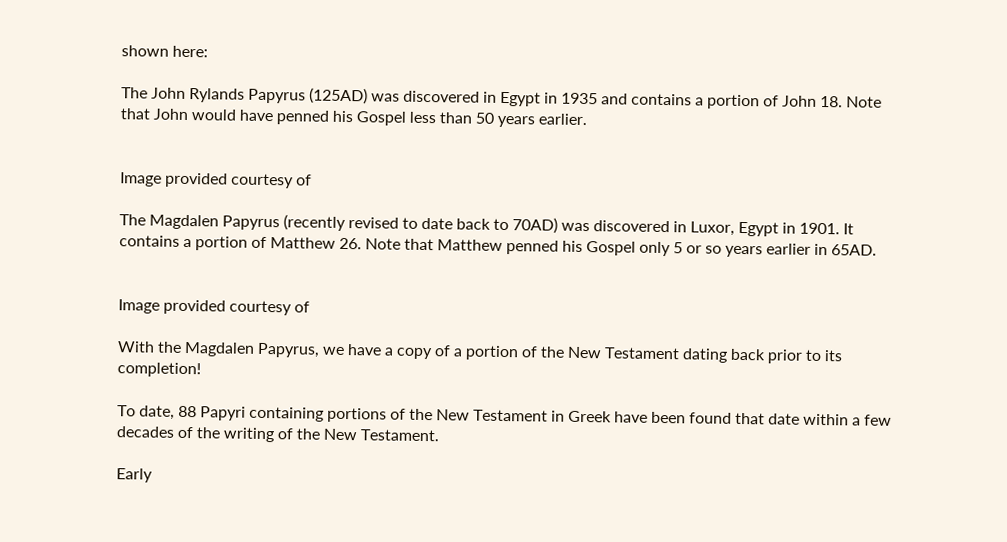shown here:

The John Rylands Papyrus (125AD) was discovered in Egypt in 1935 and contains a portion of John 18. Note that John would have penned his Gospel less than 50 years earlier.


Image provided courtesy of

The Magdalen Papyrus (recently revised to date back to 70AD) was discovered in Luxor, Egypt in 1901. It contains a portion of Matthew 26. Note that Matthew penned his Gospel only 5 or so years earlier in 65AD.


Image provided courtesy of

With the Magdalen Papyrus, we have a copy of a portion of the New Testament dating back prior to its completion!

To date, 88 Papyri containing portions of the New Testament in Greek have been found that date within a few decades of the writing of the New Testament.

Early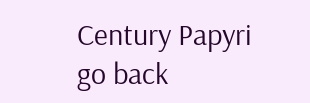Century Papyri go back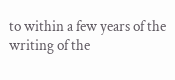to within a few years of the writing of the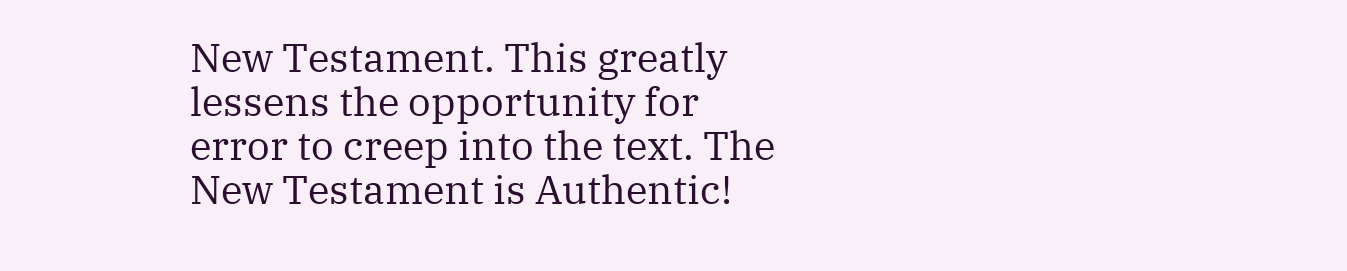New Testament. This greatly lessens the opportunity for error to creep into the text. The New Testament is Authentic!